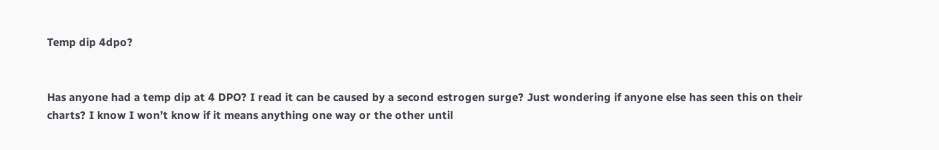Temp dip 4dpo?


Has anyone had a temp dip at 4 DPO? I read it can be caused by a second estrogen surge? Just wondering if anyone else has seen this on their charts? I know I won’t know if it means anything one way or the other until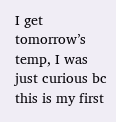I get tomorrow’s temp, I was just curious bc this is my first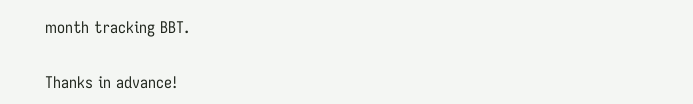month tracking BBT.

Thanks in advance!